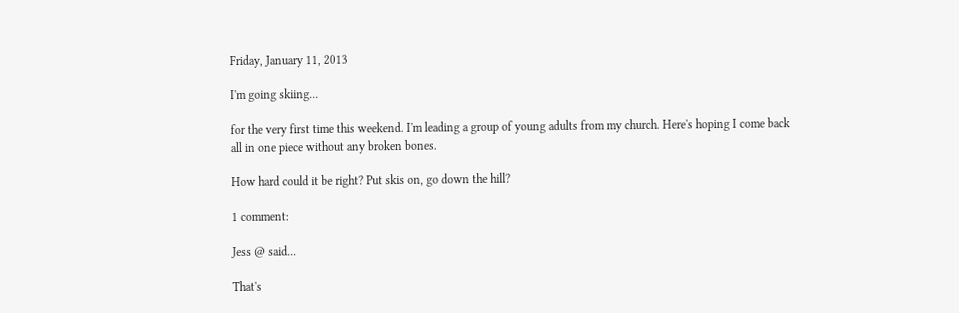Friday, January 11, 2013

I'm going skiing...

for the very first time this weekend. I'm leading a group of young adults from my church. Here's hoping I come back all in one piece without any broken bones.

How hard could it be right? Put skis on, go down the hill?

1 comment:

Jess @ said...

That's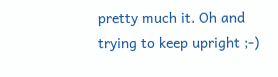pretty much it. Oh and trying to keep upright ;-)